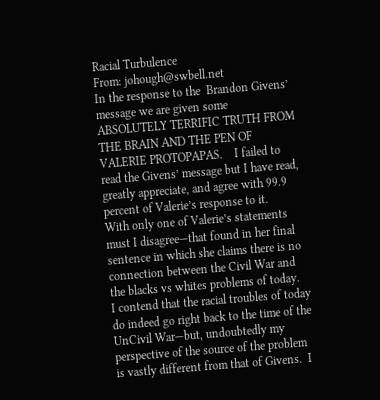Racial Turbulence
From: johough@swbell.net
In the response to the  Brandon Givens’ message we are given some ABSOLUTELY TERRIFIC TRUTH FROM THE BRAIN AND THE PEN OF VALERIE PROTOPAPAS.    I failed to read the Givens’ message but I have read,  greatly appreciate, and agree with 99.9 percent of Valerie’s response to it.
With only one of Valerie’s statements must I disagree—that found in her final sentence in which she claims there is no connection between the Civil War and the blacks vs whites problems of today.
I contend that the racial troubles of today do indeed go right back to the time of the UnCivil War—but, undoubtedly my perspective of the source of the problem is vastly different from that of Givens.  I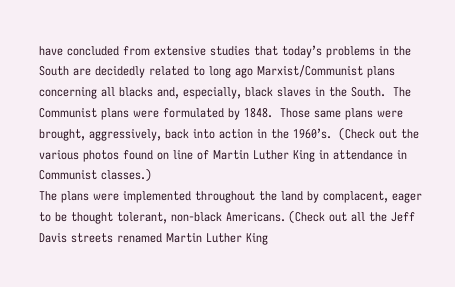have concluded from extensive studies that today’s problems in the South are decidedly related to long ago Marxist/Communist plans concerning all blacks and, especially, black slaves in the South.  The Communist plans were formulated by 1848.  Those same plans were brought, aggressively, back into action in the 1960’s.  (Check out the various photos found on line of Martin Luther King in attendance in Communist classes.)
The plans were implemented throughout the land by complacent, eager to be thought tolerant, non-black Americans. (Check out all the Jeff Davis streets renamed Martin Luther King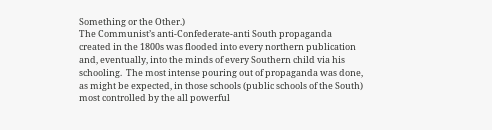Something or the Other.)
The Communist’s anti-Confederate-anti South propaganda created in the 1800s was flooded into every northern publication and, eventually, into the minds of every Southern child via his schooling.  The most intense pouring out of propaganda was done, as might be expected, in those schools (public schools of the South)  most controlled by the all powerful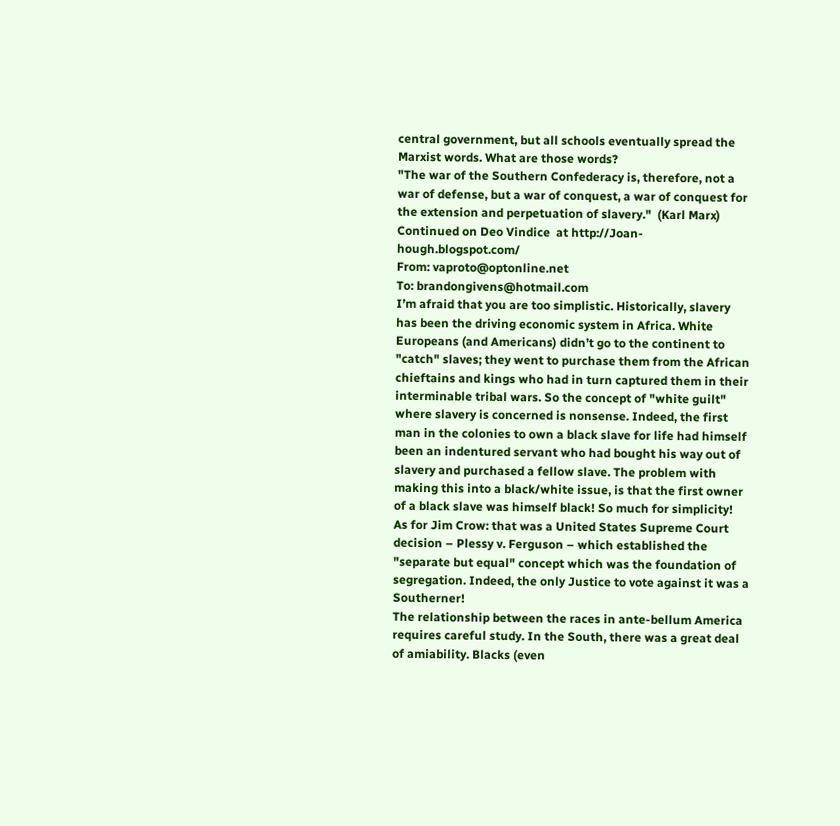central government, but all schools eventually spread the Marxist words. What are those words?
"The war of the Southern Confederacy is, therefore, not a war of defense, but a war of conquest, a war of conquest for the extension and perpetuation of slavery."  (Karl Marx)
Continued on Deo Vindice  at http://Joan-hough.blogspot.com/
From: vaproto@optonline.net
To: brandongivens@hotmail.com
I’m afraid that you are too simplistic. Historically, slavery has been the driving economic system in Africa. White Europeans (and Americans) didn’t go to the continent to "catch" slaves; they went to purchase them from the African chieftains and kings who had in turn captured them in their interminable tribal wars. So the concept of "white guilt" where slavery is concerned is nonsense. Indeed, the first man in the colonies to own a black slave for life had himself been an indentured servant who had bought his way out of slavery and purchased a fellow slave. The problem with making this into a black/white issue, is that the first owner of a black slave was himself black! So much for simplicity!
As for Jim Crow: that was a United States Supreme Court decision – Plessy v. Ferguson – which established the "separate but equal" concept which was the foundation of segregation. Indeed, the only Justice to vote against it was a Southerner!
The relationship between the races in ante-bellum America requires careful study. In the South, there was a great deal of amiability. Blacks (even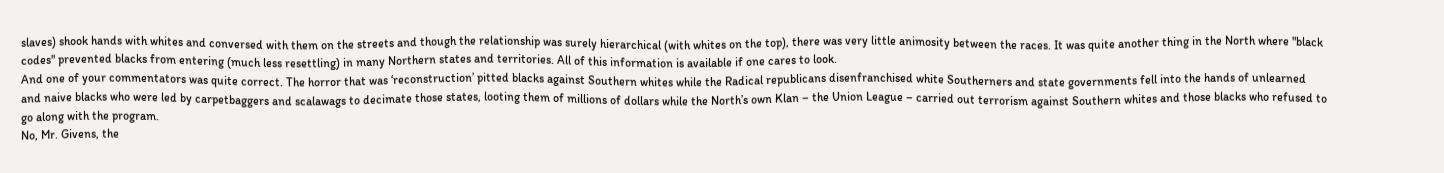slaves) shook hands with whites and conversed with them on the streets and though the relationship was surely hierarchical (with whites on the top), there was very little animosity between the races. It was quite another thing in the North where "black codes" prevented blacks from entering (much less resettling) in many Northern states and territories. All of this information is available if one cares to look.
And one of your commentators was quite correct. The horror that was ‘reconstruction’ pitted blacks against Southern whites while the Radical republicans disenfranchised white Southerners and state governments fell into the hands of unlearned and naive blacks who were led by carpetbaggers and scalawags to decimate those states, looting them of millions of dollars while the North’s own Klan – the Union League – carried out terrorism against Southern whites and those blacks who refused to go along with the program.
No, Mr. Givens, the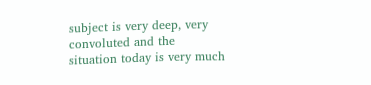subject is very deep, very convoluted and the situation today is very much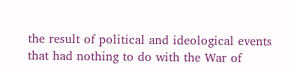the result of political and ideological events that had nothing to do with the War of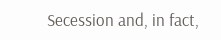Secession and, in fact,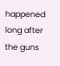happened long after the guns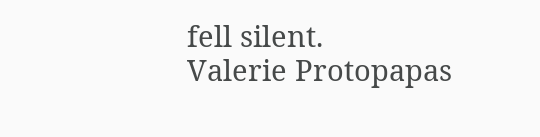fell silent.
Valerie Protopapas